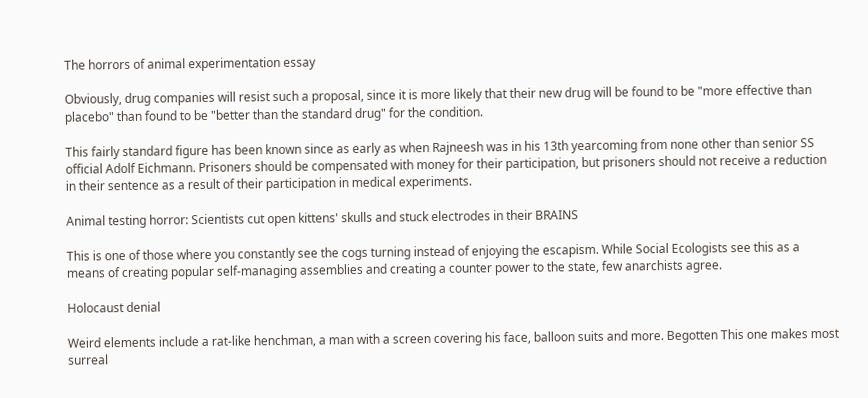The horrors of animal experimentation essay

Obviously, drug companies will resist such a proposal, since it is more likely that their new drug will be found to be "more effective than placebo" than found to be "better than the standard drug" for the condition.

This fairly standard figure has been known since as early as when Rajneesh was in his 13th yearcoming from none other than senior SS official Adolf Eichmann. Prisoners should be compensated with money for their participation, but prisoners should not receive a reduction in their sentence as a result of their participation in medical experiments.

Animal testing horror: Scientists cut open kittens' skulls and stuck electrodes in their BRAINS

This is one of those where you constantly see the cogs turning instead of enjoying the escapism. While Social Ecologists see this as a means of creating popular self-managing assemblies and creating a counter power to the state, few anarchists agree.

Holocaust denial

Weird elements include a rat-like henchman, a man with a screen covering his face, balloon suits and more. Begotten This one makes most surreal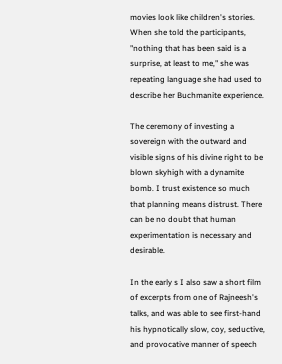movies look like children's stories. When she told the participants, "nothing that has been said is a surprise, at least to me," she was repeating language she had used to describe her Buchmanite experience.

The ceremony of investing a sovereign with the outward and visible signs of his divine right to be blown skyhigh with a dynamite bomb. I trust existence so much that planning means distrust. There can be no doubt that human experimentation is necessary and desirable.

In the early s I also saw a short film of excerpts from one of Rajneesh's talks, and was able to see first-hand his hypnotically slow, coy, seductive, and provocative manner of speech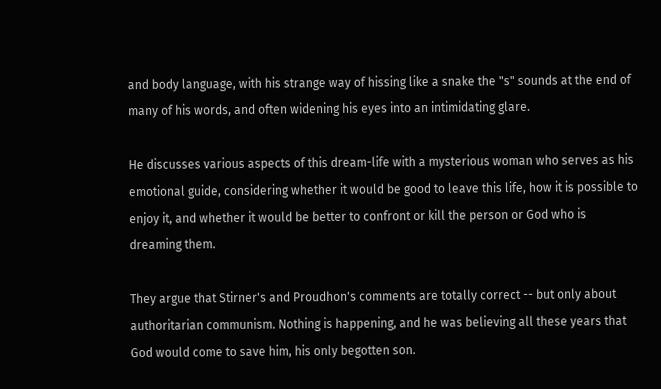and body language, with his strange way of hissing like a snake the "s" sounds at the end of many of his words, and often widening his eyes into an intimidating glare.

He discusses various aspects of this dream-life with a mysterious woman who serves as his emotional guide, considering whether it would be good to leave this life, how it is possible to enjoy it, and whether it would be better to confront or kill the person or God who is dreaming them.

They argue that Stirner's and Proudhon's comments are totally correct -- but only about authoritarian communism. Nothing is happening, and he was believing all these years that God would come to save him, his only begotten son.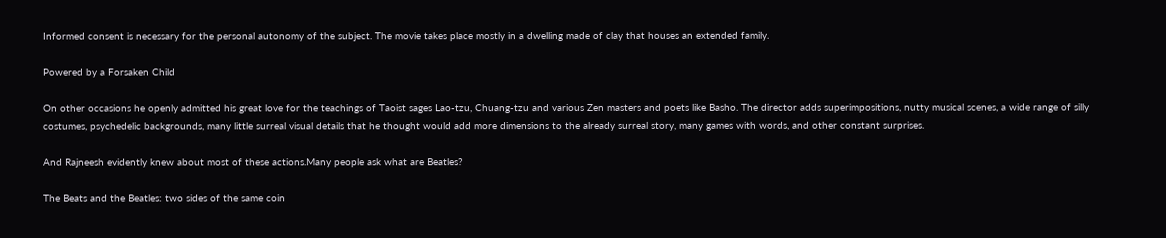Informed consent is necessary for the personal autonomy of the subject. The movie takes place mostly in a dwelling made of clay that houses an extended family.

Powered by a Forsaken Child

On other occasions he openly admitted his great love for the teachings of Taoist sages Lao-tzu, Chuang-tzu and various Zen masters and poets like Basho. The director adds superimpositions, nutty musical scenes, a wide range of silly costumes, psychedelic backgrounds, many little surreal visual details that he thought would add more dimensions to the already surreal story, many games with words, and other constant surprises.

And Rajneesh evidently knew about most of these actions.Many people ask what are Beatles?

The Beats and the Beatles: two sides of the same coin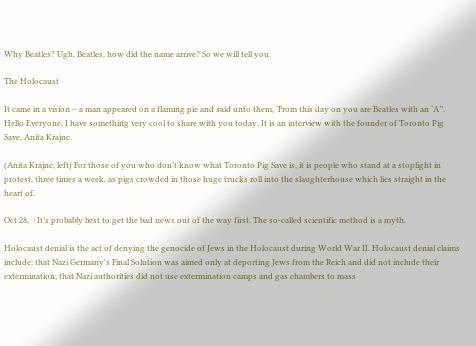Why Beatles? Ugh, Beatles, how did the name arrive? So we will tell you.

The Holocaust

It came in a vision – a man appeared on a flaming pie and said unto them, ‘From this day on you are Beatles with an ‘A’’. Hello Everyone, I have something very cool to share with you today. It is an interview with the founder of Toronto Pig Save, Anita Krajnc.

(Anita Krajnc, left) For those of you who don’t know what Toronto Pig Save is, it is people who stand at a stoplight in protest, three times a week, as pigs crowded in those huge trucks roll into the slaughterhouse which lies straight in the heart of.

Oct 28,  · It’s probably best to get the bad news out of the way first. The so-called scientific method is a myth.

Holocaust denial is the act of denying the genocide of Jews in the Holocaust during World War II. Holocaust denial claims include: that Nazi Germany's Final Solution was aimed only at deporting Jews from the Reich and did not include their extermination; that Nazi authorities did not use extermination camps and gas chambers to mass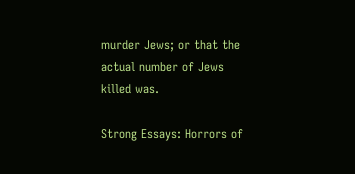murder Jews; or that the actual number of Jews killed was.

Strong Essays: Horrors of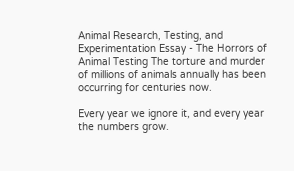Animal Research, Testing, and Experimentation Essay - The Horrors of Animal Testing The torture and murder of millions of animals annually has been occurring for centuries now.

Every year we ignore it, and every year the numbers grow.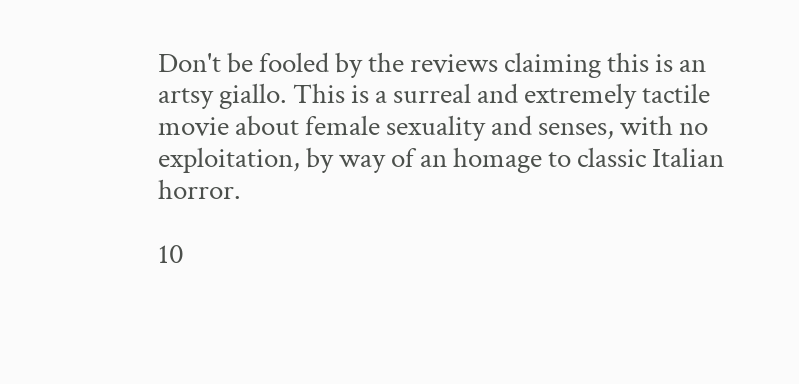Don't be fooled by the reviews claiming this is an artsy giallo. This is a surreal and extremely tactile movie about female sexuality and senses, with no exploitation, by way of an homage to classic Italian horror.

10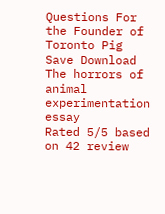Questions For the Founder of Toronto Pig Save Download
The horrors of animal experimentation essay
Rated 5/5 based on 42 review